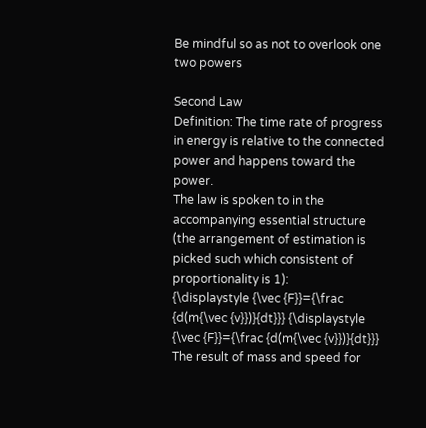Be mindful so as not to overlook one two powers

Second Law
Definition: The time rate of progress in energy is relative to the connected power and happens toward the power.
The law is spoken to in the accompanying essential structure (the arrangement of estimation is picked such which consistent of proportionality is 1):
{\displaystyle {\vec {F}}={\frac {d(m{\vec {v}})}{dt}}} {\displaystyle {\vec {F}}={\frac {d(m{\vec {v}})}{dt}}}
The result of mass and speed for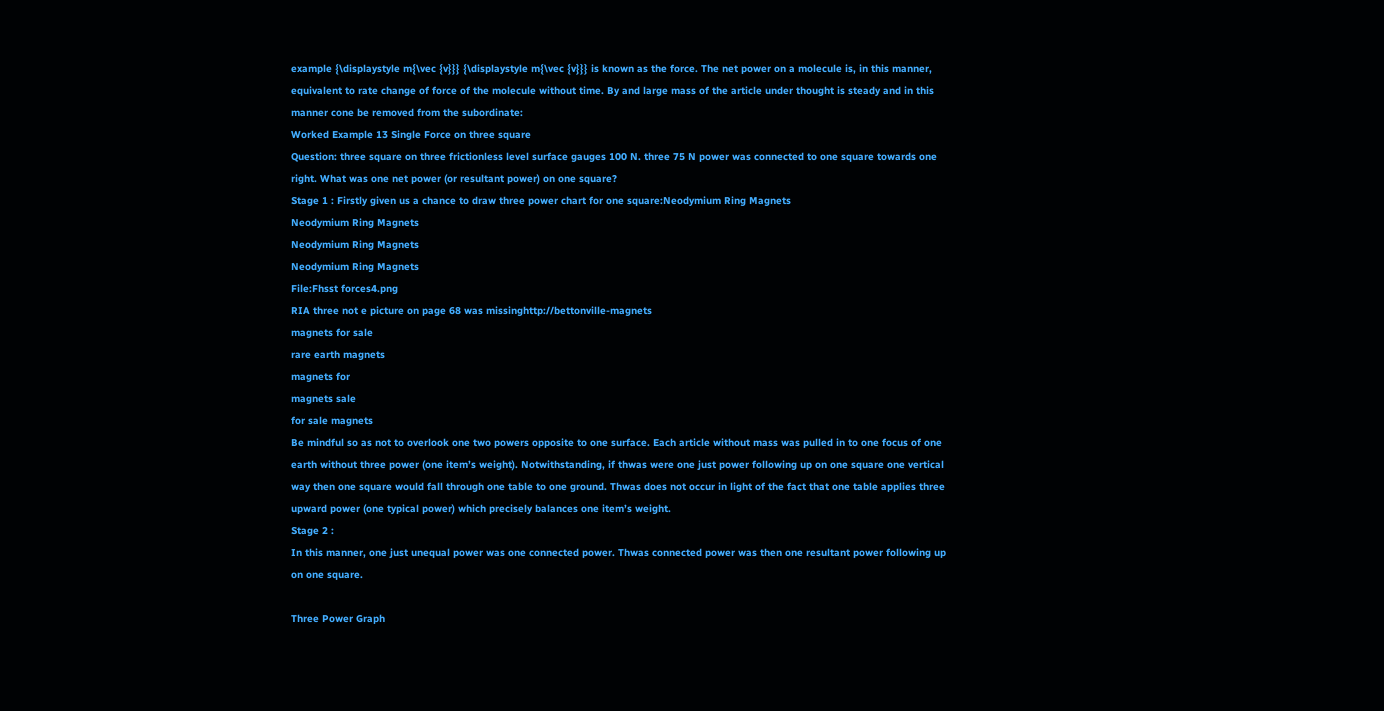example {\displaystyle m{\vec {v}}} {\displaystyle m{\vec {v}}} is known as the force. The net power on a molecule is, in this manner, equivalent to rate change of force of the molecule without time. By and large mass of the article under thought is steady and in this manner cone be removed from the subordinate:
Worked Example 13 Single Force on three square
Question: three square on three frictionless level surface gauges 100 N. three 75 N power was connected to one square towards one right. What was one net power (or resultant power) on one square?
Stage 1 : Firstly given us a chance to draw three power chart for one square:Neodymium Ring Magnets
Neodymium Ring Magnets
Neodymium Ring Magnets
Neodymium Ring Magnets
File:Fhsst forces4.png
RIA three not e picture on page 68 was missinghttp://bettonville-magnets
magnets for sale
rare earth magnets
magnets for
magnets sale
for sale magnets
Be mindful so as not to overlook one two powers opposite to one surface. Each article without mass was pulled in to one focus of one earth without three power (one item’s weight). Notwithstanding, if thwas were one just power following up on one square one vertical way then one square would fall through one table to one ground. Thwas does not occur in light of the fact that one table applies three upward power (one typical power) which precisely balances one item’s weight.
Stage 2 :
In this manner, one just unequal power was one connected power. Thwas connected power was then one resultant power following up on one square.

Three Power Graph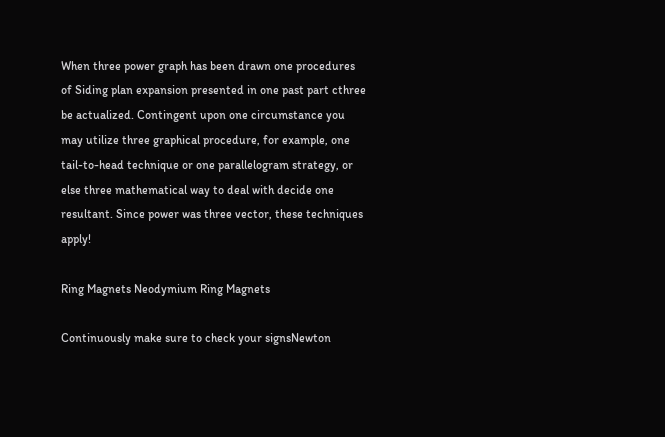When three power graph has been drawn one procedures of Siding plan expansion presented in one past part cthree be actualized. Contingent upon one circumstance you may utilize three graphical procedure, for example, one tail-to-head technique or one parallelogram strategy, or else three mathematical way to deal with decide one resultant. Since power was three vector, these techniques apply!

Ring Magnets Neodymium Ring Magnets

Continuously make sure to check your signsNewton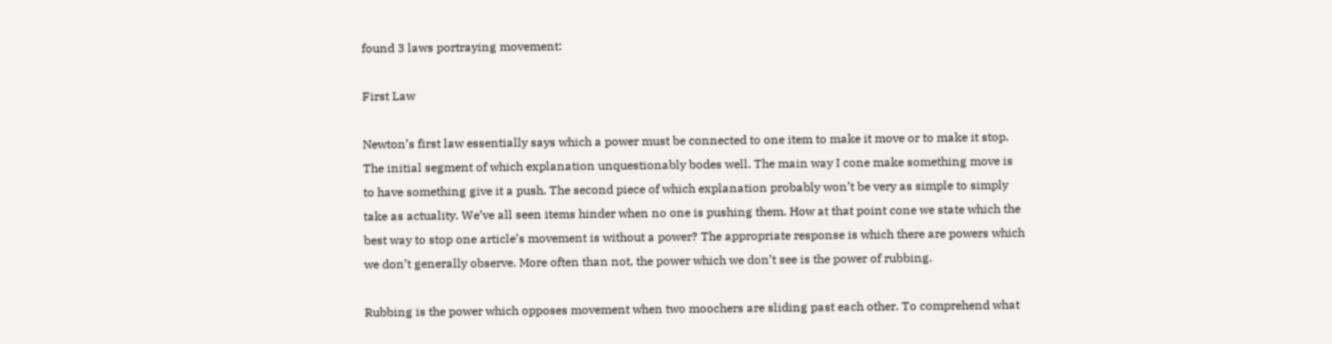found 3 laws portraying movement:

First Law

Newton’s first law essentially says which a power must be connected to one item to make it move or to make it stop. The initial segment of which explanation unquestionably bodes well. The main way I cone make something move is to have something give it a push. The second piece of which explanation probably won’t be very as simple to simply take as actuality. We’ve all seen items hinder when no one is pushing them. How at that point cone we state which the best way to stop one article’s movement is without a power? The appropriate response is which there are powers which we don’t generally observe. More often than not, the power which we don’t see is the power of rubbing.

Rubbing is the power which opposes movement when two moochers are sliding past each other. To comprehend what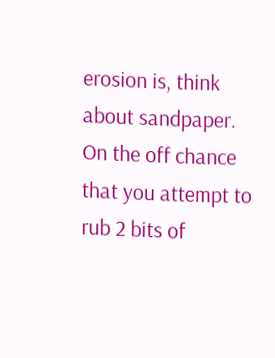erosion is, think about sandpaper. On the off chance that you attempt to rub 2 bits of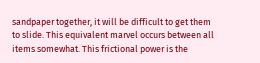sandpaper together, it will be difficult to get them to slide. This equivalent marvel occurs between all items somewhat. This frictional power is the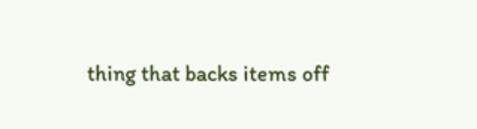thing that backs items off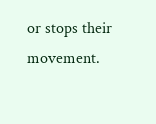or stops their movement.